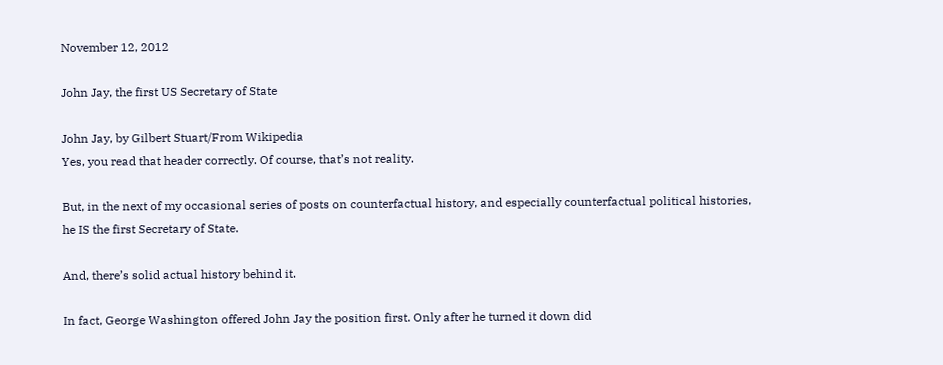November 12, 2012

John Jay, the first US Secretary of State

John Jay, by Gilbert Stuart/From Wikipedia
Yes, you read that header correctly. Of course, that’s not reality.

But, in the next of my occasional series of posts on counterfactual history, and especially counterfactual political histories, he IS the first Secretary of State.

And, there’s solid actual history behind it.

In fact, George Washington offered John Jay the position first. Only after he turned it down did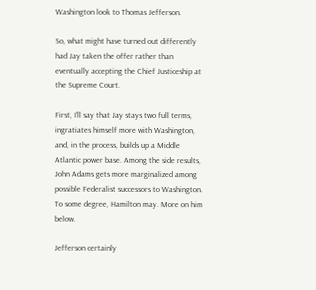Washington look to Thomas Jefferson.

So, what might have turned out differently had Jay taken the offer rather than eventually accepting the Chief Justiceship at the Supreme Court.

First, I’ll say that Jay stays two full terms, ingratiates himself more with Washington, and, in the process, builds up a Middle Atlantic power base. Among the side results, John Adams gets more marginalized among possible Federalist successors to Washington. To some degree, Hamilton may. More on him below.

Jefferson certainly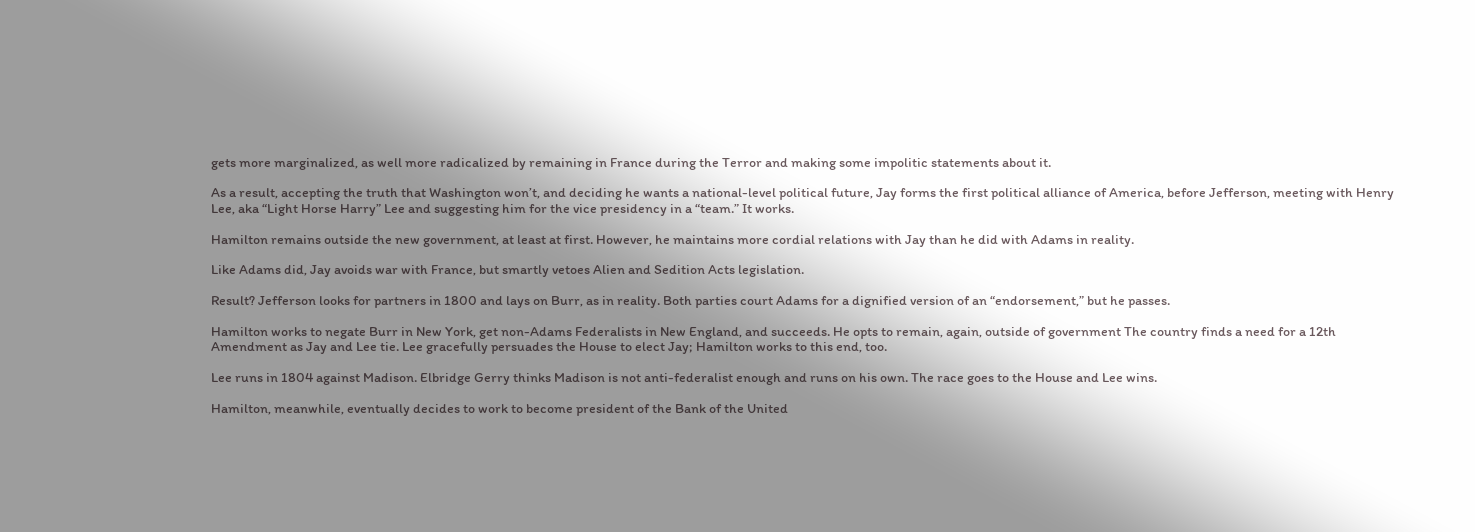gets more marginalized, as well more radicalized by remaining in France during the Terror and making some impolitic statements about it.

As a result, accepting the truth that Washington won’t, and deciding he wants a national-level political future, Jay forms the first political alliance of America, before Jefferson, meeting with Henry Lee, aka “Light Horse Harry” Lee and suggesting him for the vice presidency in a “team.” It works.

Hamilton remains outside the new government, at least at first. However, he maintains more cordial relations with Jay than he did with Adams in reality.

Like Adams did, Jay avoids war with France, but smartly vetoes Alien and Sedition Acts legislation.

Result? Jefferson looks for partners in 1800 and lays on Burr, as in reality. Both parties court Adams for a dignified version of an “endorsement,” but he passes.

Hamilton works to negate Burr in New York, get non-Adams Federalists in New England, and succeeds. He opts to remain, again, outside of government The country finds a need for a 12th Amendment as Jay and Lee tie. Lee gracefully persuades the House to elect Jay; Hamilton works to this end, too.

Lee runs in 1804 against Madison. Elbridge Gerry thinks Madison is not anti-federalist enough and runs on his own. The race goes to the House and Lee wins.

Hamilton, meanwhile, eventually decides to work to become president of the Bank of the United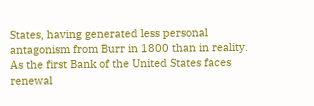States, having generated less personal antagonism from Burr in 1800 than in reality. As the first Bank of the United States faces renewal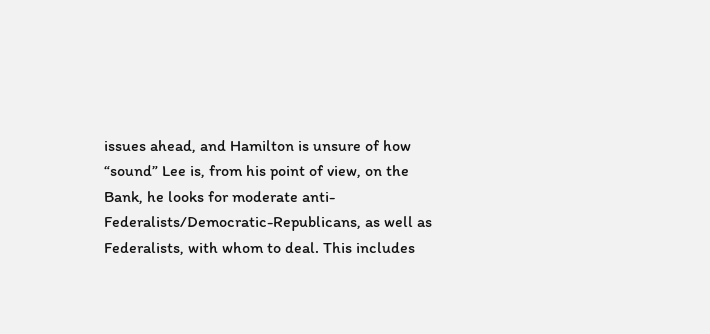issues ahead, and Hamilton is unsure of how “sound” Lee is, from his point of view, on the Bank, he looks for moderate anti-Federalists/Democratic-Republicans, as well as Federalists, with whom to deal. This includes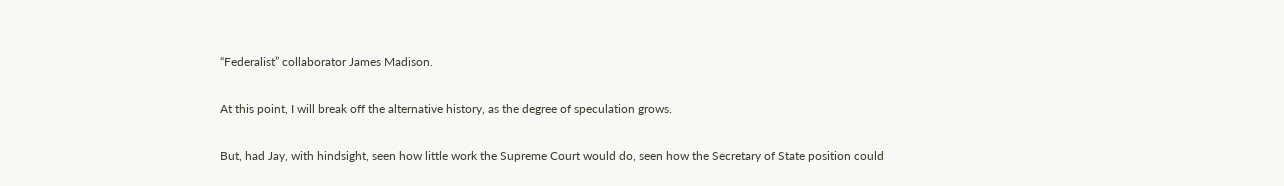“Federalist” collaborator James Madison.

At this point, I will break off the alternative history, as the degree of speculation grows.

But, had Jay, with hindsight, seen how little work the Supreme Court would do, seen how the Secretary of State position could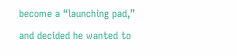become a “launching pad,” and decided he wanted to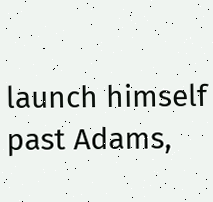launch himself past Adams,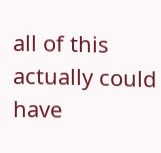all of this actually could have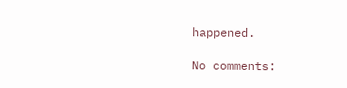happened.

No comments: